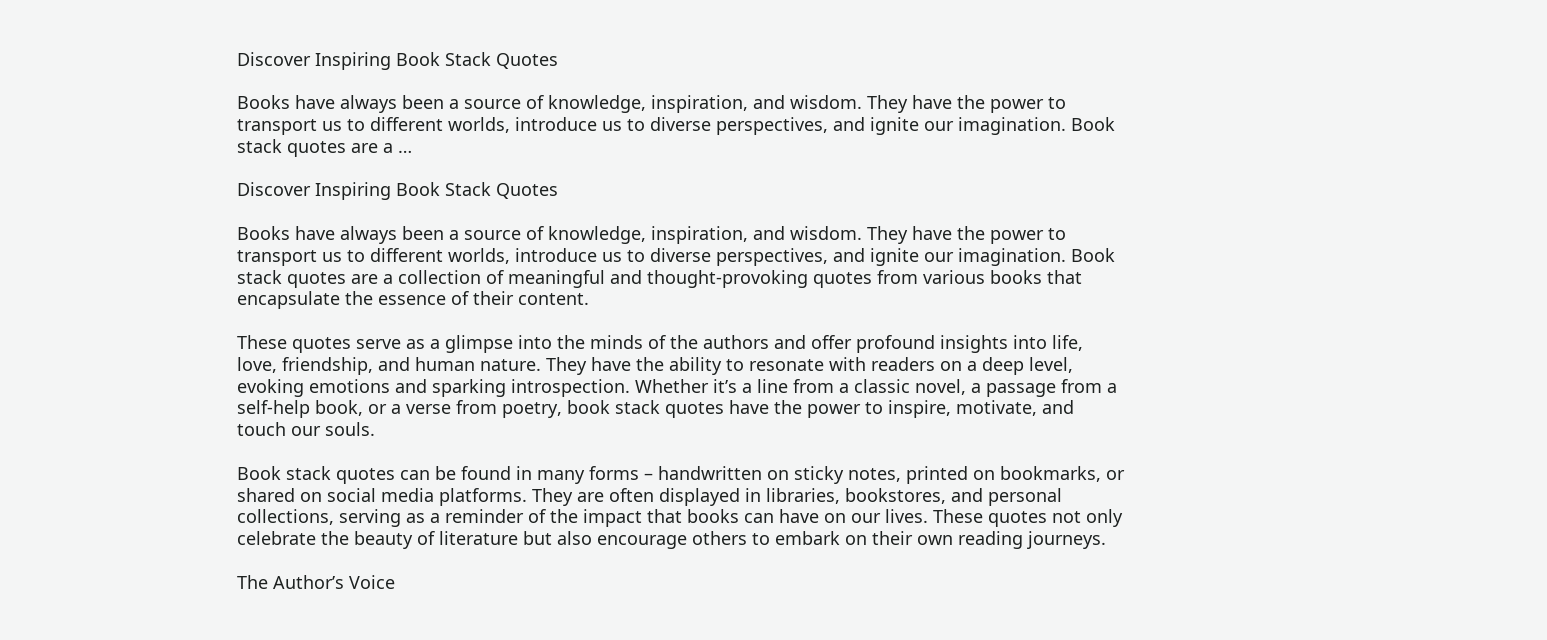Discover Inspiring Book Stack Quotes

Books have always been a source of knowledge, inspiration, and wisdom. They have the power to transport us to different worlds, introduce us to diverse perspectives, and ignite our imagination. Book stack quotes are a …

Discover Inspiring Book Stack Quotes

Books have always been a source of knowledge, inspiration, and wisdom. They have the power to transport us to different worlds, introduce us to diverse perspectives, and ignite our imagination. Book stack quotes are a collection of meaningful and thought-provoking quotes from various books that encapsulate the essence of their content.

These quotes serve as a glimpse into the minds of the authors and offer profound insights into life, love, friendship, and human nature. They have the ability to resonate with readers on a deep level, evoking emotions and sparking introspection. Whether it’s a line from a classic novel, a passage from a self-help book, or a verse from poetry, book stack quotes have the power to inspire, motivate, and touch our souls.

Book stack quotes can be found in many forms – handwritten on sticky notes, printed on bookmarks, or shared on social media platforms. They are often displayed in libraries, bookstores, and personal collections, serving as a reminder of the impact that books can have on our lives. These quotes not only celebrate the beauty of literature but also encourage others to embark on their own reading journeys.

The Author’s Voice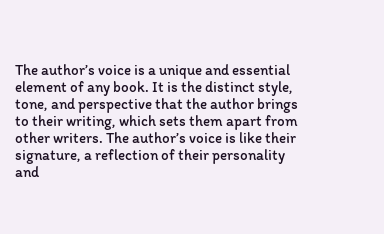The author’s voice is a unique and essential element of any book. It is the distinct style, tone, and perspective that the author brings to their writing, which sets them apart from other writers. The author’s voice is like their signature, a reflection of their personality and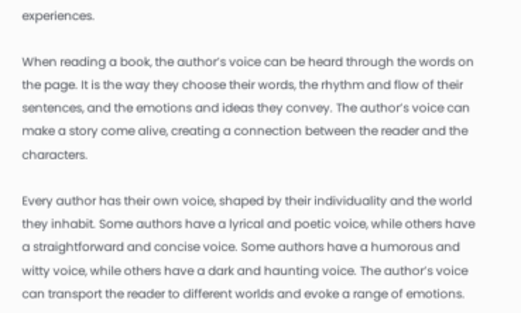experiences.

When reading a book, the author’s voice can be heard through the words on the page. It is the way they choose their words, the rhythm and flow of their sentences, and the emotions and ideas they convey. The author’s voice can make a story come alive, creating a connection between the reader and the characters.

Every author has their own voice, shaped by their individuality and the world they inhabit. Some authors have a lyrical and poetic voice, while others have a straightforward and concise voice. Some authors have a humorous and witty voice, while others have a dark and haunting voice. The author’s voice can transport the reader to different worlds and evoke a range of emotions.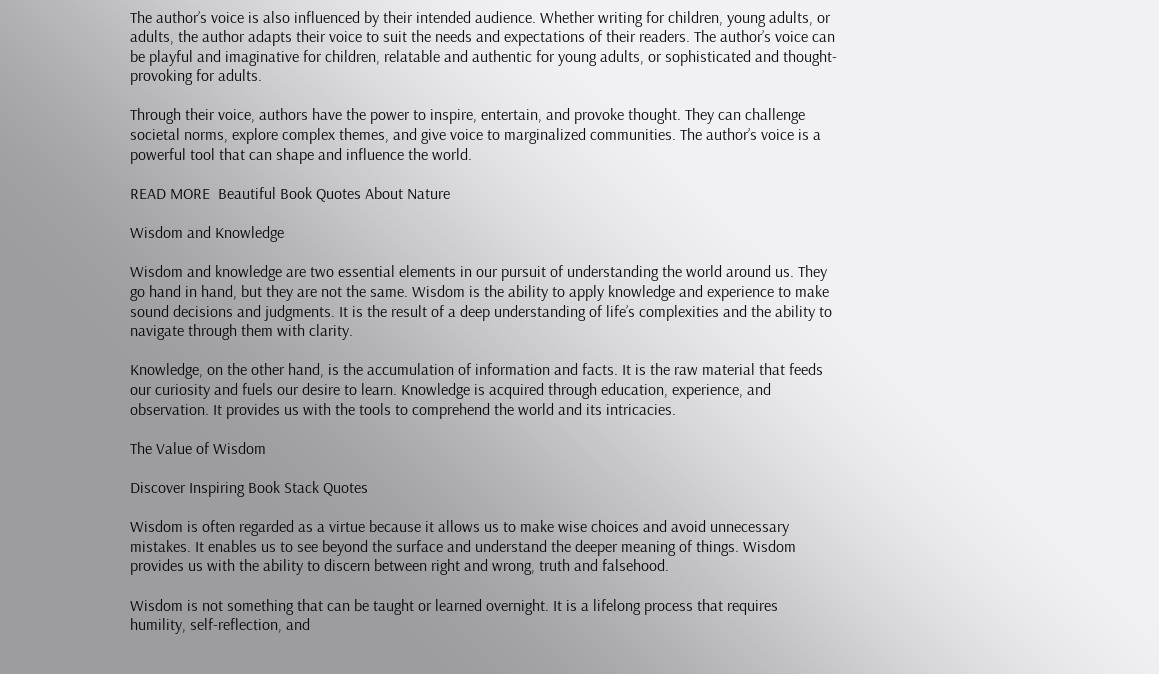The author’s voice is also influenced by their intended audience. Whether writing for children, young adults, or adults, the author adapts their voice to suit the needs and expectations of their readers. The author’s voice can be playful and imaginative for children, relatable and authentic for young adults, or sophisticated and thought-provoking for adults.

Through their voice, authors have the power to inspire, entertain, and provoke thought. They can challenge societal norms, explore complex themes, and give voice to marginalized communities. The author’s voice is a powerful tool that can shape and influence the world.

READ MORE  Beautiful Book Quotes About Nature

Wisdom and Knowledge

Wisdom and knowledge are two essential elements in our pursuit of understanding the world around us. They go hand in hand, but they are not the same. Wisdom is the ability to apply knowledge and experience to make sound decisions and judgments. It is the result of a deep understanding of life’s complexities and the ability to navigate through them with clarity.

Knowledge, on the other hand, is the accumulation of information and facts. It is the raw material that feeds our curiosity and fuels our desire to learn. Knowledge is acquired through education, experience, and observation. It provides us with the tools to comprehend the world and its intricacies.

The Value of Wisdom

Discover Inspiring Book Stack Quotes

Wisdom is often regarded as a virtue because it allows us to make wise choices and avoid unnecessary mistakes. It enables us to see beyond the surface and understand the deeper meaning of things. Wisdom provides us with the ability to discern between right and wrong, truth and falsehood.

Wisdom is not something that can be taught or learned overnight. It is a lifelong process that requires humility, self-reflection, and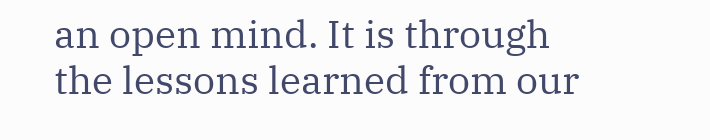an open mind. It is through the lessons learned from our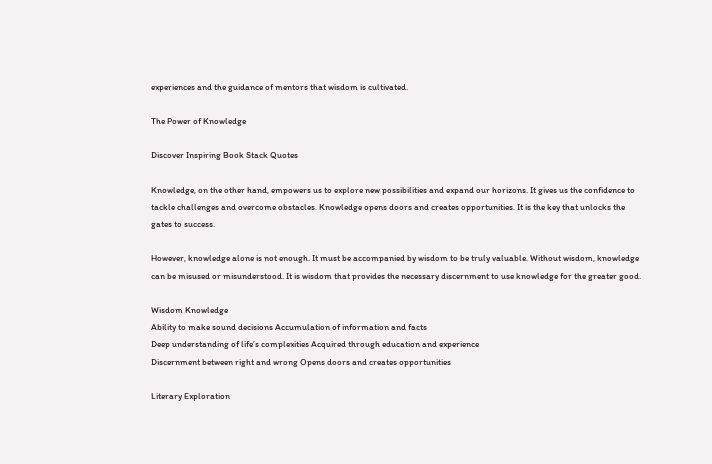experiences and the guidance of mentors that wisdom is cultivated.

The Power of Knowledge

Discover Inspiring Book Stack Quotes

Knowledge, on the other hand, empowers us to explore new possibilities and expand our horizons. It gives us the confidence to tackle challenges and overcome obstacles. Knowledge opens doors and creates opportunities. It is the key that unlocks the gates to success.

However, knowledge alone is not enough. It must be accompanied by wisdom to be truly valuable. Without wisdom, knowledge can be misused or misunderstood. It is wisdom that provides the necessary discernment to use knowledge for the greater good.

Wisdom Knowledge
Ability to make sound decisions Accumulation of information and facts
Deep understanding of life’s complexities Acquired through education and experience
Discernment between right and wrong Opens doors and creates opportunities

Literary Exploration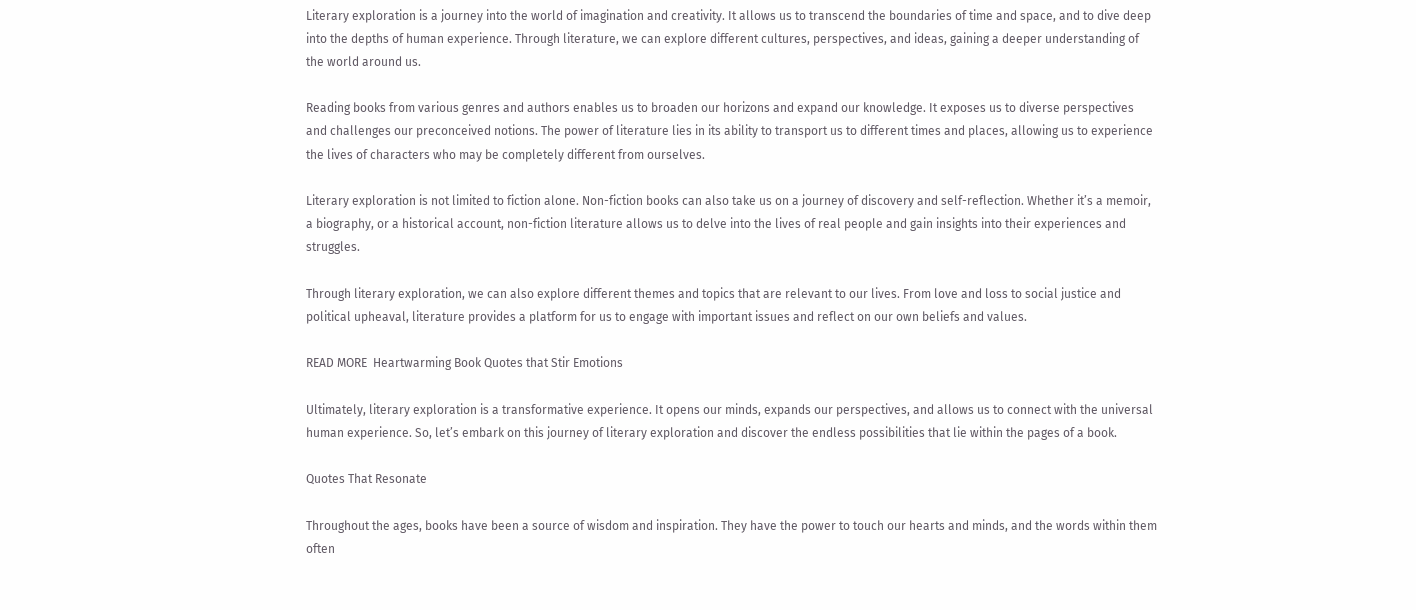Literary exploration is a journey into the world of imagination and creativity. It allows us to transcend the boundaries of time and space, and to dive deep into the depths of human experience. Through literature, we can explore different cultures, perspectives, and ideas, gaining a deeper understanding of the world around us.

Reading books from various genres and authors enables us to broaden our horizons and expand our knowledge. It exposes us to diverse perspectives and challenges our preconceived notions. The power of literature lies in its ability to transport us to different times and places, allowing us to experience the lives of characters who may be completely different from ourselves.

Literary exploration is not limited to fiction alone. Non-fiction books can also take us on a journey of discovery and self-reflection. Whether it’s a memoir, a biography, or a historical account, non-fiction literature allows us to delve into the lives of real people and gain insights into their experiences and struggles.

Through literary exploration, we can also explore different themes and topics that are relevant to our lives. From love and loss to social justice and political upheaval, literature provides a platform for us to engage with important issues and reflect on our own beliefs and values.

READ MORE  Heartwarming Book Quotes that Stir Emotions

Ultimately, literary exploration is a transformative experience. It opens our minds, expands our perspectives, and allows us to connect with the universal human experience. So, let’s embark on this journey of literary exploration and discover the endless possibilities that lie within the pages of a book.

Quotes That Resonate

Throughout the ages, books have been a source of wisdom and inspiration. They have the power to touch our hearts and minds, and the words within them often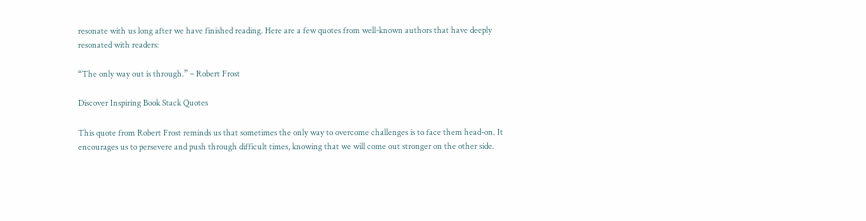resonate with us long after we have finished reading. Here are a few quotes from well-known authors that have deeply resonated with readers:

“The only way out is through.” – Robert Frost

Discover Inspiring Book Stack Quotes

This quote from Robert Frost reminds us that sometimes the only way to overcome challenges is to face them head-on. It encourages us to persevere and push through difficult times, knowing that we will come out stronger on the other side.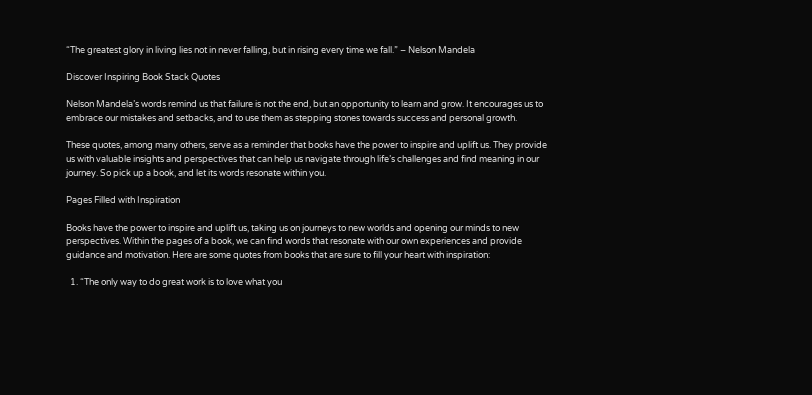“The greatest glory in living lies not in never falling, but in rising every time we fall.” – Nelson Mandela

Discover Inspiring Book Stack Quotes

Nelson Mandela’s words remind us that failure is not the end, but an opportunity to learn and grow. It encourages us to embrace our mistakes and setbacks, and to use them as stepping stones towards success and personal growth.

These quotes, among many others, serve as a reminder that books have the power to inspire and uplift us. They provide us with valuable insights and perspectives that can help us navigate through life’s challenges and find meaning in our journey. So pick up a book, and let its words resonate within you.

Pages Filled with Inspiration

Books have the power to inspire and uplift us, taking us on journeys to new worlds and opening our minds to new perspectives. Within the pages of a book, we can find words that resonate with our own experiences and provide guidance and motivation. Here are some quotes from books that are sure to fill your heart with inspiration:

  1. “The only way to do great work is to love what you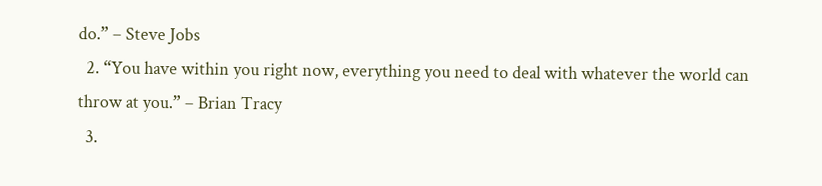do.” – Steve Jobs
  2. “You have within you right now, everything you need to deal with whatever the world can throw at you.” – Brian Tracy
  3.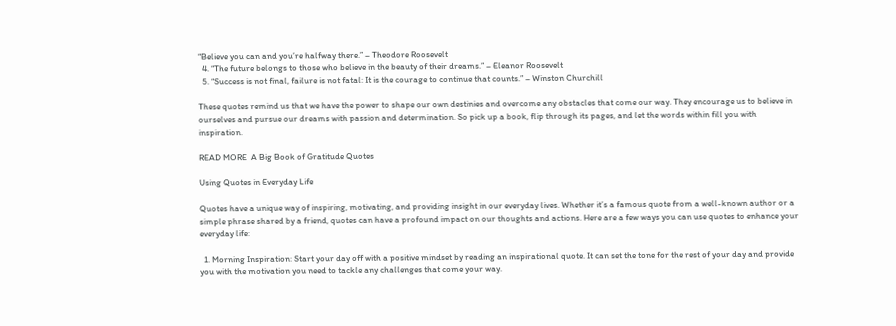“Believe you can and you’re halfway there.” – Theodore Roosevelt
  4. “The future belongs to those who believe in the beauty of their dreams.” – Eleanor Roosevelt
  5. “Success is not final, failure is not fatal: It is the courage to continue that counts.” – Winston Churchill

These quotes remind us that we have the power to shape our own destinies and overcome any obstacles that come our way. They encourage us to believe in ourselves and pursue our dreams with passion and determination. So pick up a book, flip through its pages, and let the words within fill you with inspiration.

READ MORE  A Big Book of Gratitude Quotes

Using Quotes in Everyday Life

Quotes have a unique way of inspiring, motivating, and providing insight in our everyday lives. Whether it’s a famous quote from a well-known author or a simple phrase shared by a friend, quotes can have a profound impact on our thoughts and actions. Here are a few ways you can use quotes to enhance your everyday life:

  1. Morning Inspiration: Start your day off with a positive mindset by reading an inspirational quote. It can set the tone for the rest of your day and provide you with the motivation you need to tackle any challenges that come your way.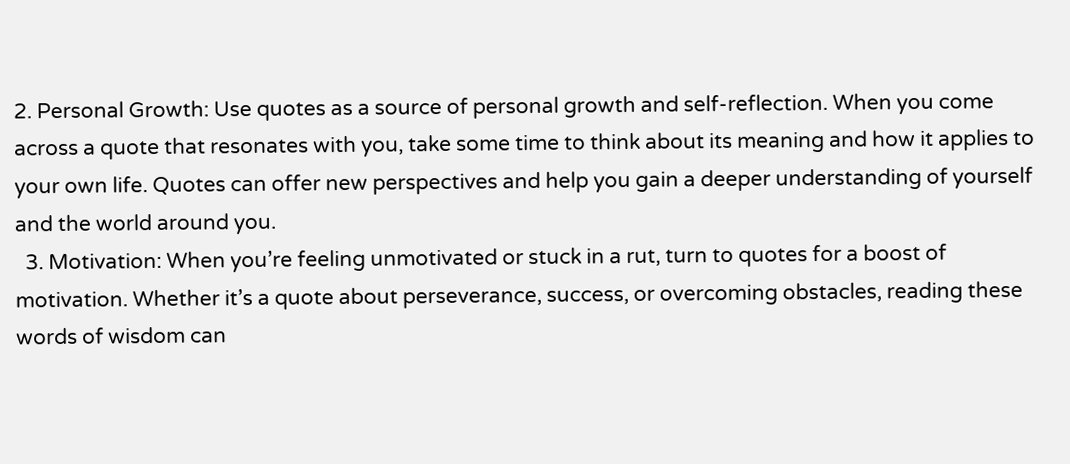2. Personal Growth: Use quotes as a source of personal growth and self-reflection. When you come across a quote that resonates with you, take some time to think about its meaning and how it applies to your own life. Quotes can offer new perspectives and help you gain a deeper understanding of yourself and the world around you.
  3. Motivation: When you’re feeling unmotivated or stuck in a rut, turn to quotes for a boost of motivation. Whether it’s a quote about perseverance, success, or overcoming obstacles, reading these words of wisdom can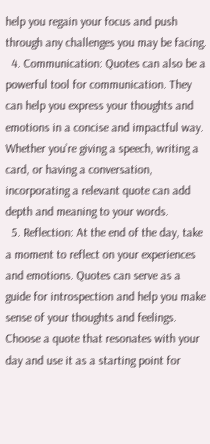help you regain your focus and push through any challenges you may be facing.
  4. Communication: Quotes can also be a powerful tool for communication. They can help you express your thoughts and emotions in a concise and impactful way. Whether you’re giving a speech, writing a card, or having a conversation, incorporating a relevant quote can add depth and meaning to your words.
  5. Reflection: At the end of the day, take a moment to reflect on your experiences and emotions. Quotes can serve as a guide for introspection and help you make sense of your thoughts and feelings. Choose a quote that resonates with your day and use it as a starting point for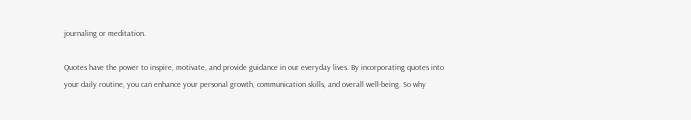journaling or meditation.

Quotes have the power to inspire, motivate, and provide guidance in our everyday lives. By incorporating quotes into your daily routine, you can enhance your personal growth, communication skills, and overall well-being. So why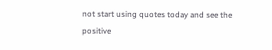not start using quotes today and see the positive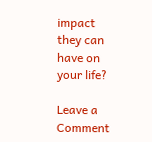impact they can have on your life?

Leave a Comment